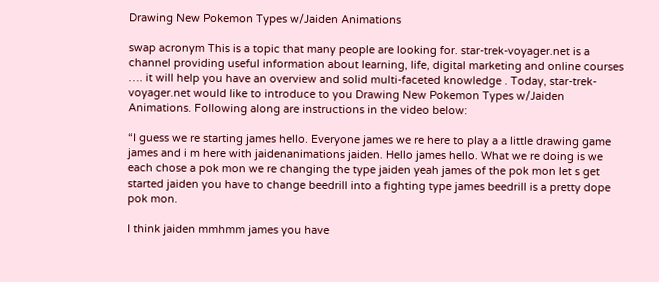Drawing New Pokemon Types w/Jaiden Animations

swap acronym This is a topic that many people are looking for. star-trek-voyager.net is a channel providing useful information about learning, life, digital marketing and online courses …. it will help you have an overview and solid multi-faceted knowledge . Today, star-trek-voyager.net would like to introduce to you Drawing New Pokemon Types w/Jaiden Animations. Following along are instructions in the video below:

“I guess we re starting james hello. Everyone james we re here to play a a little drawing game james and i m here with jaidenanimations jaiden. Hello james hello. What we re doing is we each chose a pok mon we re changing the type jaiden yeah james of the pok mon let s get started jaiden you have to change beedrill into a fighting type james beedrill is a pretty dope pok mon.

I think jaiden mmhmm james you have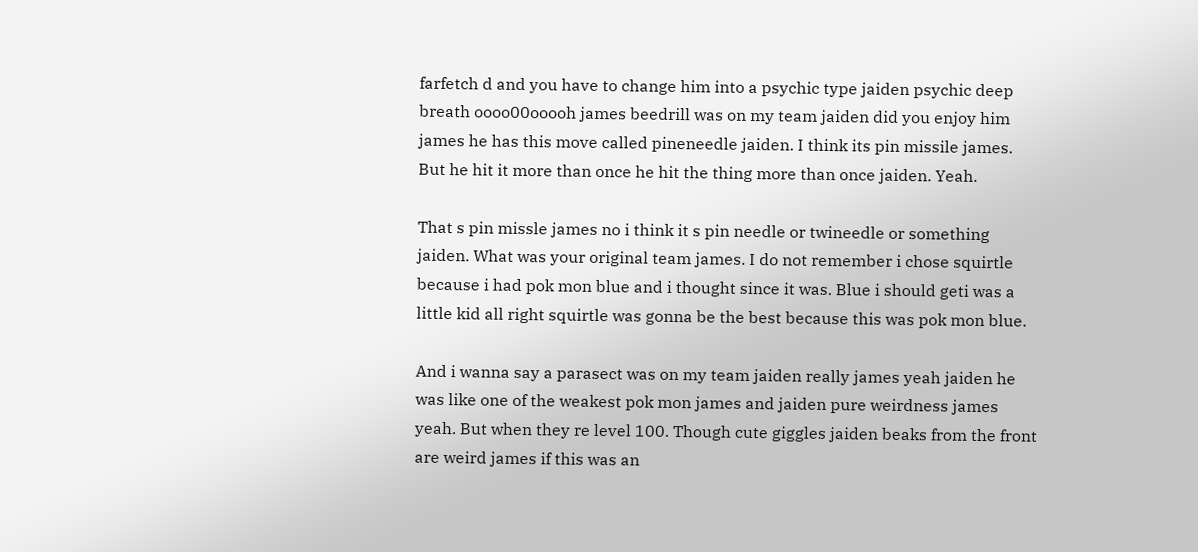farfetch d and you have to change him into a psychic type jaiden psychic deep breath oooo00ooooh james beedrill was on my team jaiden did you enjoy him james he has this move called pineneedle jaiden. I think its pin missile james. But he hit it more than once he hit the thing more than once jaiden. Yeah.

That s pin missle james no i think it s pin needle or twineedle or something jaiden. What was your original team james. I do not remember i chose squirtle because i had pok mon blue and i thought since it was. Blue i should geti was a little kid all right squirtle was gonna be the best because this was pok mon blue.

And i wanna say a parasect was on my team jaiden really james yeah jaiden he was like one of the weakest pok mon james and jaiden pure weirdness james yeah. But when they re level 100. Though cute giggles jaiden beaks from the front are weird james if this was an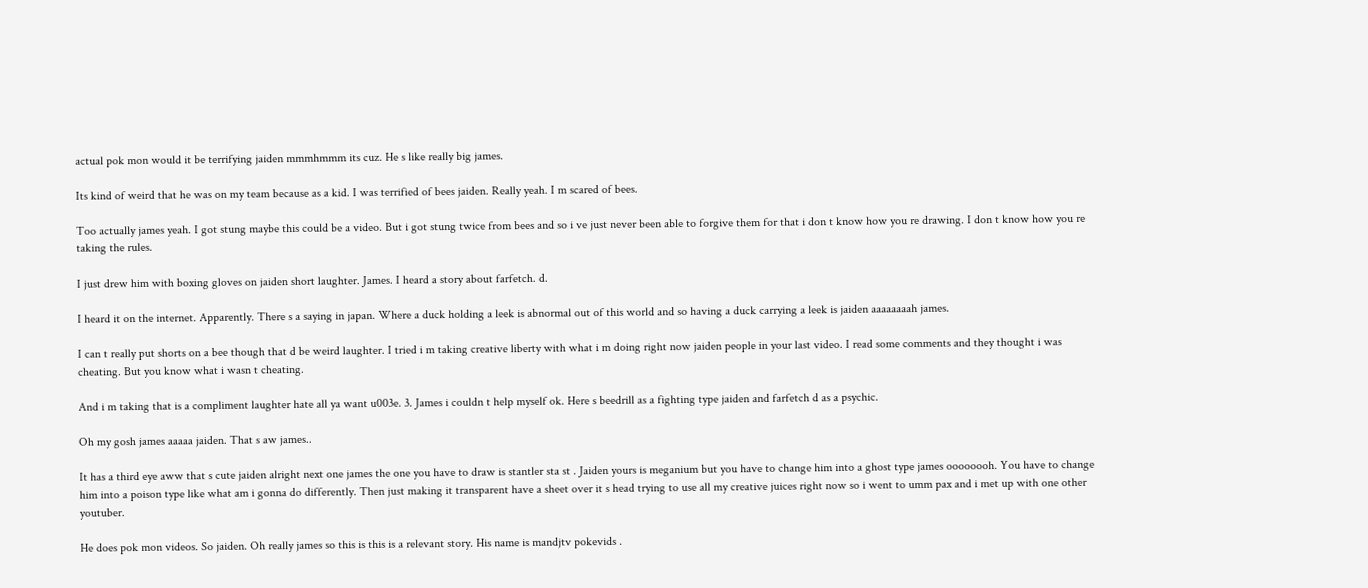actual pok mon would it be terrifying jaiden mmmhmmm its cuz. He s like really big james.

Its kind of weird that he was on my team because as a kid. I was terrified of bees jaiden. Really yeah. I m scared of bees.

Too actually james yeah. I got stung maybe this could be a video. But i got stung twice from bees and so i ve just never been able to forgive them for that i don t know how you re drawing. I don t know how you re taking the rules.

I just drew him with boxing gloves on jaiden short laughter. James. I heard a story about farfetch. d.

I heard it on the internet. Apparently. There s a saying in japan. Where a duck holding a leek is abnormal out of this world and so having a duck carrying a leek is jaiden aaaaaaaah james.

I can t really put shorts on a bee though that d be weird laughter. I tried i m taking creative liberty with what i m doing right now jaiden people in your last video. I read some comments and they thought i was cheating. But you know what i wasn t cheating.

And i m taking that is a compliment laughter hate all ya want u003e. 3. James i couldn t help myself ok. Here s beedrill as a fighting type jaiden and farfetch d as a psychic.

Oh my gosh james aaaaa jaiden. That s aw james..

It has a third eye aww that s cute jaiden alright next one james the one you have to draw is stantler sta st . Jaiden yours is meganium but you have to change him into a ghost type james oooooooh. You have to change him into a poison type like what am i gonna do differently. Then just making it transparent have a sheet over it s head trying to use all my creative juices right now so i went to umm pax and i met up with one other youtuber.

He does pok mon videos. So jaiden. Oh really james so this is this is a relevant story. His name is mandjtv pokevids .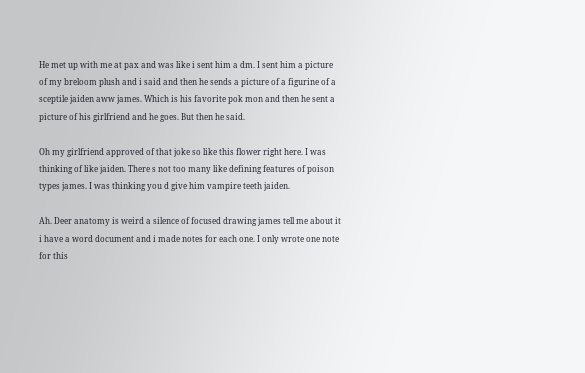He met up with me at pax and was like i sent him a dm. I sent him a picture of my breloom plush and i said and then he sends a picture of a figurine of a sceptile jaiden aww james. Which is his favorite pok mon and then he sent a picture of his girlfriend and he goes. But then he said.

Oh my girlfriend approved of that joke so like this flower right here. I was thinking of like jaiden. There s not too many like defining features of poison types james. I was thinking you d give him vampire teeth jaiden.

Ah. Deer anatomy is weird a silence of focused drawing james tell me about it i have a word document and i made notes for each one. I only wrote one note for this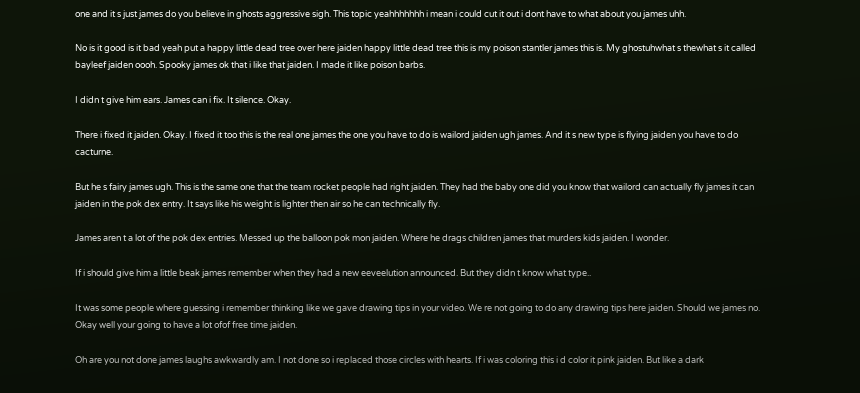one and it s just james do you believe in ghosts aggressive sigh. This topic yeahhhhhhh i mean i could cut it out i dont have to what about you james uhh.

No is it good is it bad yeah put a happy little dead tree over here jaiden happy little dead tree this is my poison stantler james this is. My ghostuhwhat s thewhat s it called bayleef jaiden oooh. Spooky james ok that i like that jaiden. I made it like poison barbs.

I didn t give him ears. James can i fix. It silence. Okay.

There i fixed it jaiden. Okay. I fixed it too this is the real one james the one you have to do is wailord jaiden ugh james. And it s new type is flying jaiden you have to do cacturne.

But he s fairy james ugh. This is the same one that the team rocket people had right jaiden. They had the baby one did you know that wailord can actually fly james it can jaiden in the pok dex entry. It says like his weight is lighter then air so he can technically fly.

James aren t a lot of the pok dex entries. Messed up the balloon pok mon jaiden. Where he drags children james that murders kids jaiden. I wonder.

If i should give him a little beak james remember when they had a new eeveelution announced. But they didn t know what type..

It was some people where guessing i remember thinking like we gave drawing tips in your video. We re not going to do any drawing tips here jaiden. Should we james no. Okay well your going to have a lot ofof free time jaiden.

Oh are you not done james laughs awkwardly am. I not done so i replaced those circles with hearts. If i was coloring this i d color it pink jaiden. But like a dark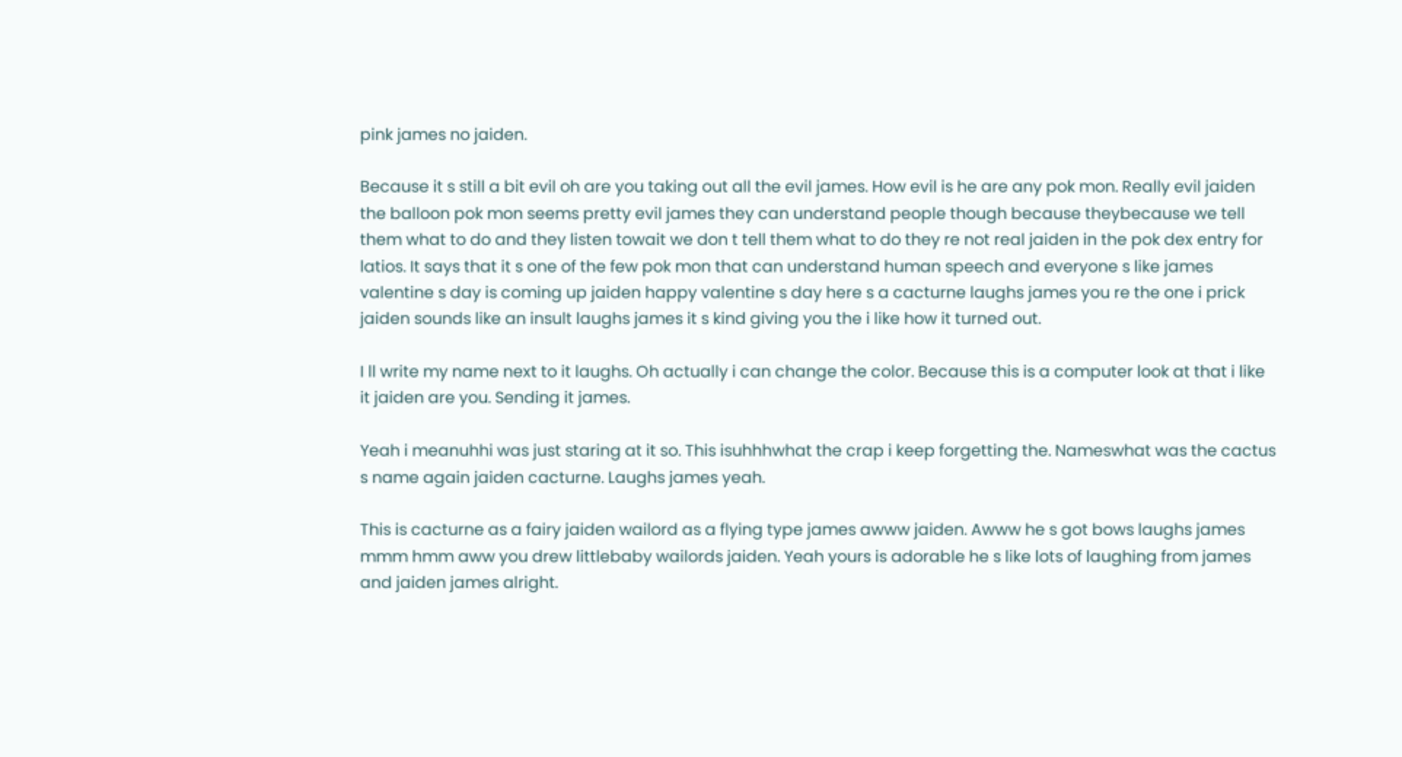pink james no jaiden.

Because it s still a bit evil oh are you taking out all the evil james. How evil is he are any pok mon. Really evil jaiden the balloon pok mon seems pretty evil james they can understand people though because theybecause we tell them what to do and they listen towait we don t tell them what to do they re not real jaiden in the pok dex entry for latios. It says that it s one of the few pok mon that can understand human speech and everyone s like james valentine s day is coming up jaiden happy valentine s day here s a cacturne laughs james you re the one i prick jaiden sounds like an insult laughs james it s kind giving you the i like how it turned out.

I ll write my name next to it laughs. Oh actually i can change the color. Because this is a computer look at that i like it jaiden are you. Sending it james.

Yeah i meanuhhi was just staring at it so. This isuhhhwhat the crap i keep forgetting the. Nameswhat was the cactus s name again jaiden cacturne. Laughs james yeah.

This is cacturne as a fairy jaiden wailord as a flying type james awww jaiden. Awww he s got bows laughs james mmm hmm aww you drew littlebaby wailords jaiden. Yeah yours is adorable he s like lots of laughing from james and jaiden james alright.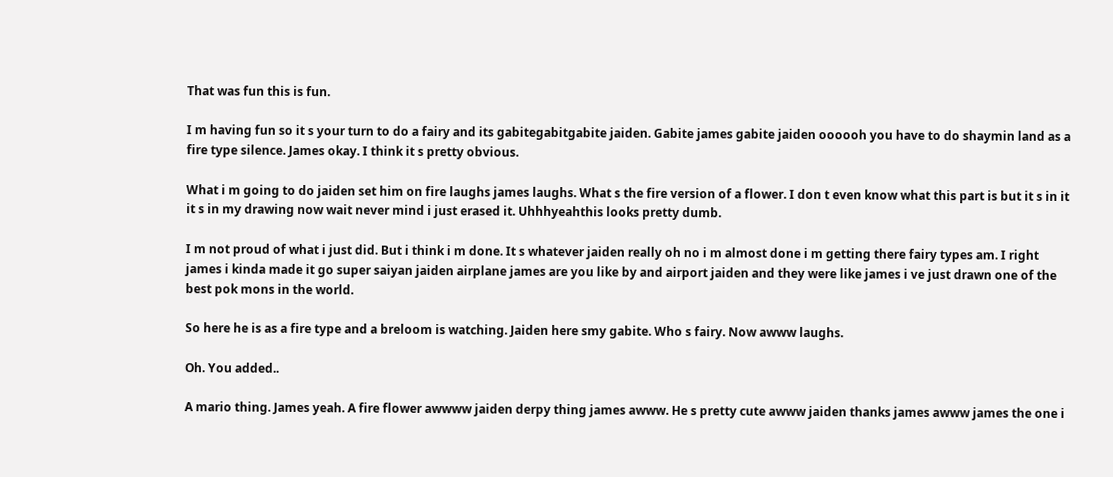That was fun this is fun.

I m having fun so it s your turn to do a fairy and its gabitegabitgabite jaiden. Gabite james gabite jaiden oooooh you have to do shaymin land as a fire type silence. James okay. I think it s pretty obvious.

What i m going to do jaiden set him on fire laughs james laughs. What s the fire version of a flower. I don t even know what this part is but it s in it it s in my drawing now wait never mind i just erased it. Uhhhyeahthis looks pretty dumb.

I m not proud of what i just did. But i think i m done. It s whatever jaiden really oh no i m almost done i m getting there fairy types am. I right james i kinda made it go super saiyan jaiden airplane james are you like by and airport jaiden and they were like james i ve just drawn one of the best pok mons in the world.

So here he is as a fire type and a breloom is watching. Jaiden here smy gabite. Who s fairy. Now awww laughs.

Oh. You added..

A mario thing. James yeah. A fire flower awwww jaiden derpy thing james awww. He s pretty cute awww jaiden thanks james awww james the one i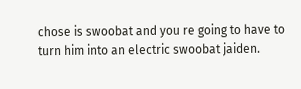chose is swoobat and you re going to have to turn him into an electric swoobat jaiden.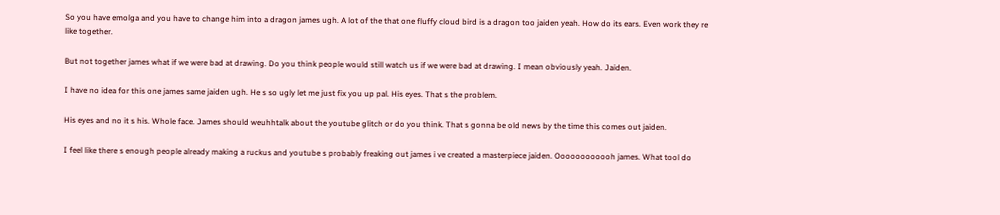So you have emolga and you have to change him into a dragon james ugh. A lot of the that one fluffy cloud bird is a dragon too jaiden yeah. How do its ears. Even work they re like together.

But not together james what if we were bad at drawing. Do you think people would still watch us if we were bad at drawing. I mean obviously yeah. Jaiden.

I have no idea for this one james same jaiden ugh. He s so ugly let me just fix you up pal. His eyes. That s the problem.

His eyes and no it s his. Whole face. James should weuhhtalk about the youtube glitch or do you think. That s gonna be old news by the time this comes out jaiden.

I feel like there s enough people already making a ruckus and youtube s probably freaking out james i ve created a masterpiece jaiden. Oooooooooooh james. What tool do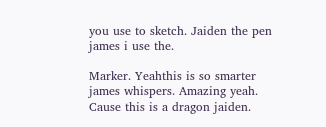you use to sketch. Jaiden the pen james i use the.

Marker. Yeahthis is so smarter james whispers. Amazing yeah. Cause this is a dragon jaiden.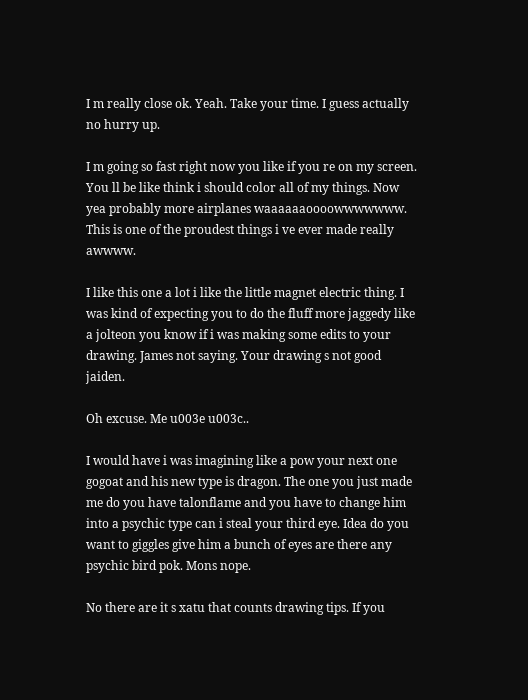I m really close ok. Yeah. Take your time. I guess actually no hurry up.

I m going so fast right now you like if you re on my screen. You ll be like think i should color all of my things. Now yea probably more airplanes waaaaaaoooowwwwwww. This is one of the proudest things i ve ever made really awwww.

I like this one a lot i like the little magnet electric thing. I was kind of expecting you to do the fluff more jaggedy like a jolteon you know if i was making some edits to your drawing. James not saying. Your drawing s not good jaiden.

Oh excuse. Me u003e u003c..

I would have i was imagining like a pow your next one gogoat and his new type is dragon. The one you just made me do you have talonflame and you have to change him into a psychic type can i steal your third eye. Idea do you want to giggles give him a bunch of eyes are there any psychic bird pok. Mons nope.

No there are it s xatu that counts drawing tips. If you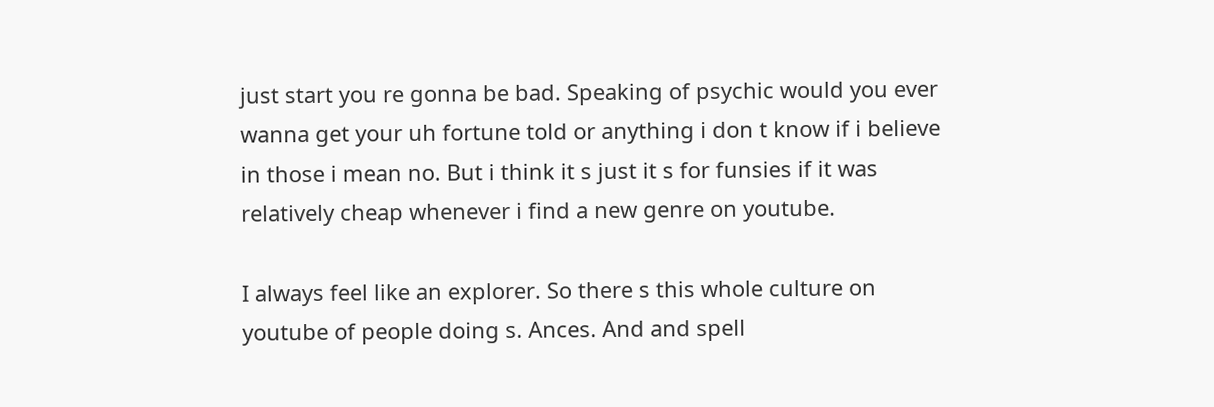just start you re gonna be bad. Speaking of psychic would you ever wanna get your uh fortune told or anything i don t know if i believe in those i mean no. But i think it s just it s for funsies if it was relatively cheap whenever i find a new genre on youtube.

I always feel like an explorer. So there s this whole culture on youtube of people doing s. Ances. And and spell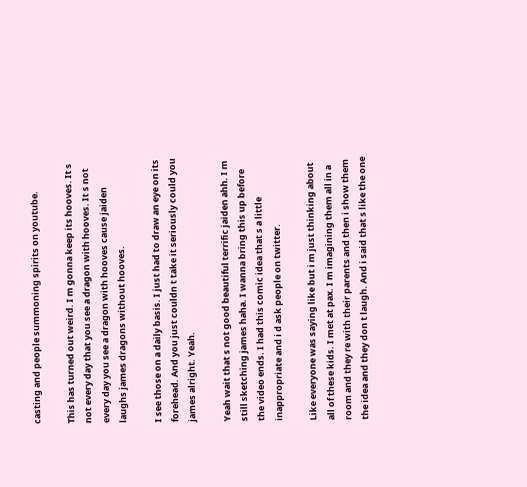casting and people summoning spirits on youtube.

This has turned out weird. I m gonna keep its hooves. It s not every day that you see a dragon with hooves. It s not every day you see a dragon with hooves cause jaiden laughs james dragons without hooves.

I see those on a daily basis. I just had to draw an eye on its forehead. And you just couldn t take it seriously could you james alright. Yeah.

Yeah wait that s not good beautiful terrific jaiden ahh. I m still sketching james haha. I wanna bring this up before the video ends. I had this comic idea that s a little inappropriate and i d ask people on twitter.

Like everyone was saying like but i m just thinking about all of these kids. I met at pax. I m imagining them all in a room and they re with their parents and then i show them the idea and they don t laugh. And i said that s like the one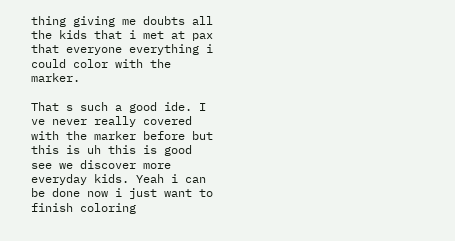thing giving me doubts all the kids that i met at pax that everyone everything i could color with the marker.

That s such a good ide. I ve never really covered with the marker before but this is uh this is good see we discover more everyday kids. Yeah i can be done now i just want to finish coloring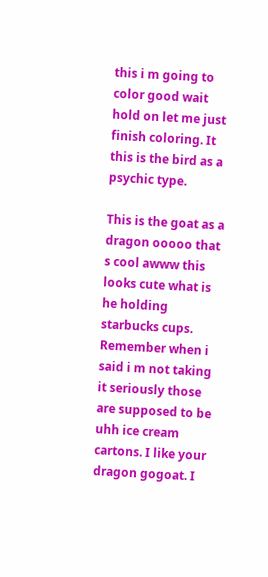this i m going to color good wait hold on let me just finish coloring. It this is the bird as a psychic type.

This is the goat as a dragon ooooo that s cool awww this looks cute what is he holding starbucks cups. Remember when i said i m not taking it seriously those are supposed to be uhh ice cream cartons. I like your dragon gogoat. I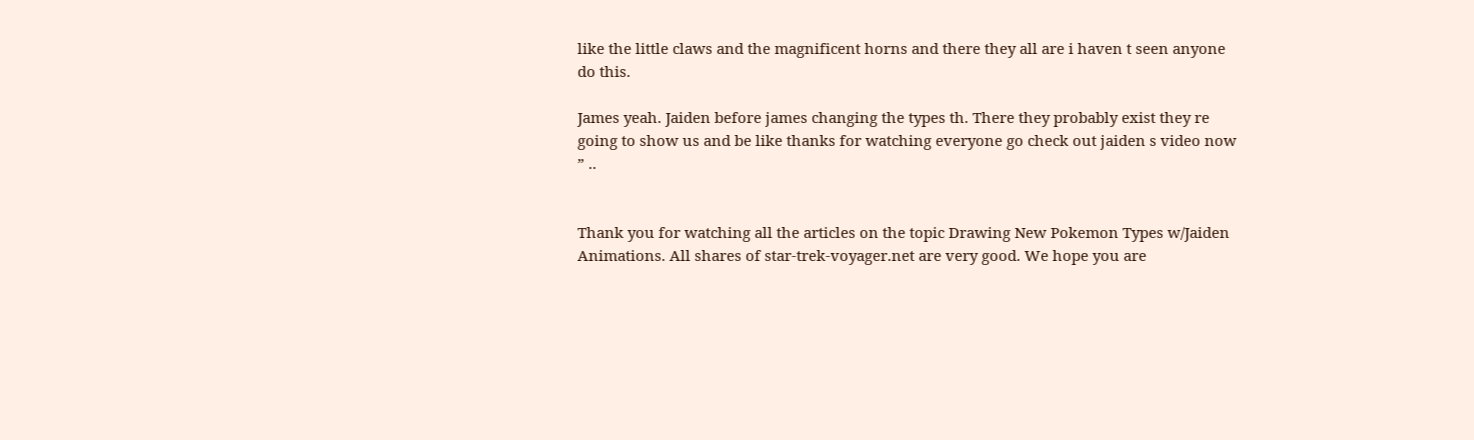like the little claws and the magnificent horns and there they all are i haven t seen anyone do this.

James yeah. Jaiden before james changing the types th. There they probably exist they re going to show us and be like thanks for watching everyone go check out jaiden s video now ” ..


Thank you for watching all the articles on the topic Drawing New Pokemon Types w/Jaiden Animations. All shares of star-trek-voyager.net are very good. We hope you are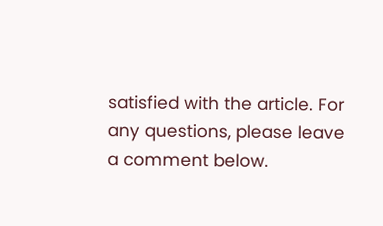satisfied with the article. For any questions, please leave a comment below.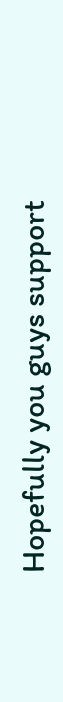Hopefully you guys support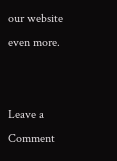our website even more.


Leave a Comment